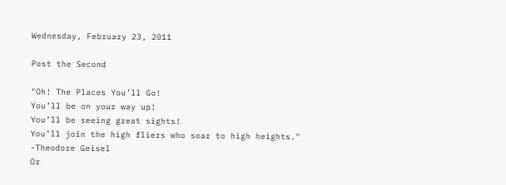Wednesday, February 23, 2011

Post the Second

"Oh! The Places You’ll Go!
You’ll be on your way up!
You’ll be seeing great sights!
You’ll join the high fliers who soar to high heights." -Theodore Geisel
Or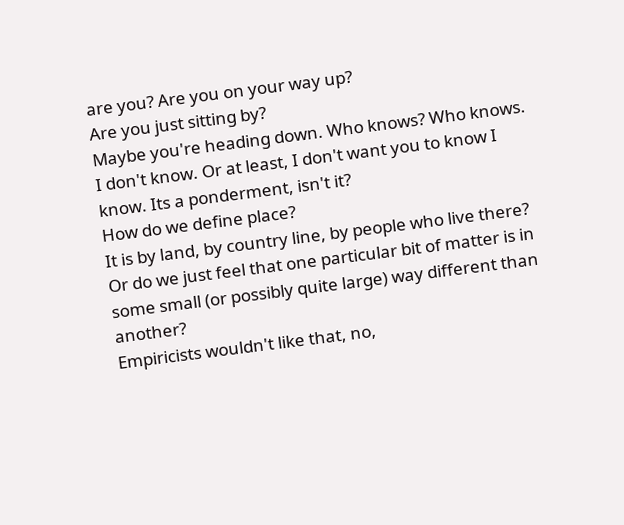are you? Are you on your way up?
Are you just sitting by?
Maybe you're heading down. Who knows? Who knows.
I don't know. Or at least, I don't want you to know I know. Its a ponderment, isn't it?
How do we define place?
It is by land, by country line, by people who live there?
Or do we just feel that one particular bit of matter is in some small (or possibly quite large) way different than another?
Empiricists wouldn't like that, no,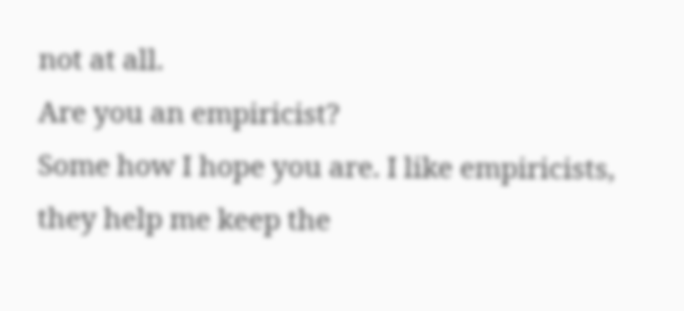not at all.
Are you an empiricist?
Some how I hope you are. I like empiricists, they help me keep the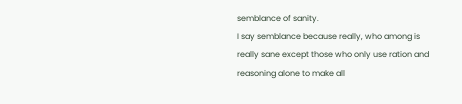semblance of sanity.
I say semblance because really, who among is really sane except those who only use ration and reasoning alone to make all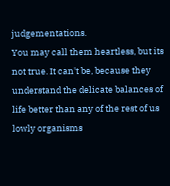judgementations.
You may call them heartless, but its not true. It can't be, because they understand the delicate balances of life better than any of the rest of us lowly organisms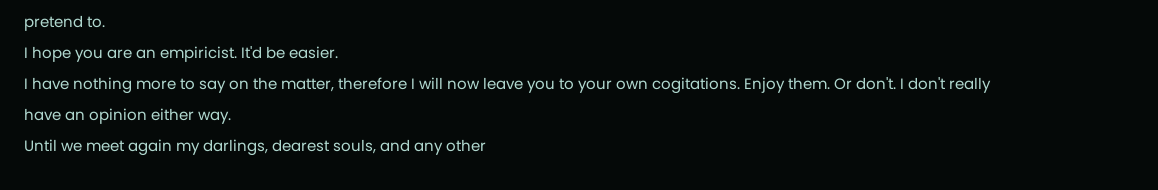pretend to.
I hope you are an empiricist. It'd be easier.
I have nothing more to say on the matter, therefore I will now leave you to your own cogitations. Enjoy them. Or don't. I don't really have an opinion either way.
Until we meet again my darlings, dearest souls, and any other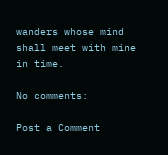wanders whose mind shall meet with mine in time.

No comments:

Post a Comment